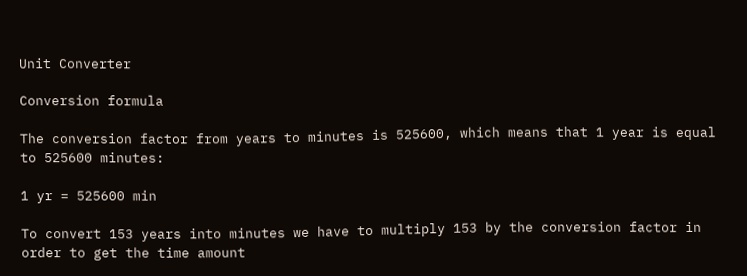Unit Converter

Conversion formula

The conversion factor from years to minutes is 525600, which means that 1 year is equal to 525600 minutes:

1 yr = 525600 min

To convert 153 years into minutes we have to multiply 153 by the conversion factor in order to get the time amount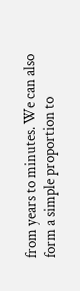from years to minutes. We can also form a simple proportion to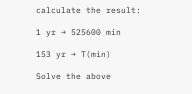calculate the result:

1 yr → 525600 min

153 yr → T(min)

Solve the above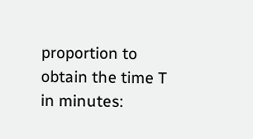proportion to obtain the time T in minutes: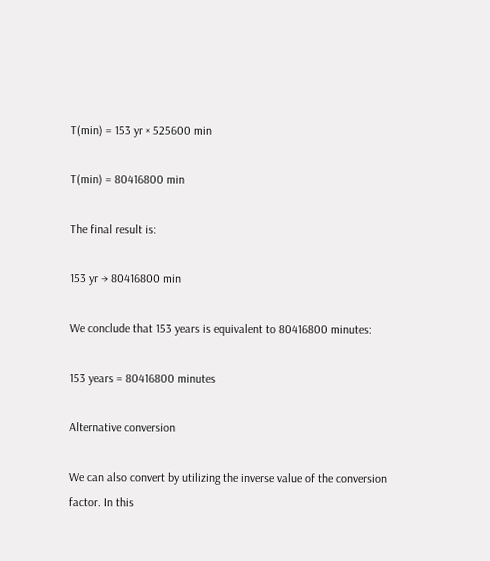T(min) = 153 yr × 525600 min

T(min) = 80416800 min

The final result is:

153 yr → 80416800 min

We conclude that 153 years is equivalent to 80416800 minutes:

153 years = 80416800 minutes

Alternative conversion

We can also convert by utilizing the inverse value of the conversion factor. In this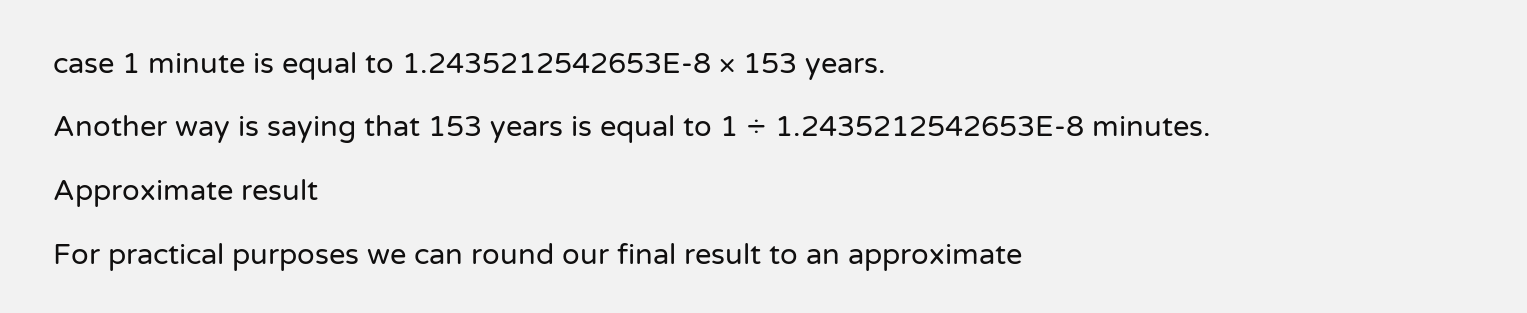case 1 minute is equal to 1.2435212542653E-8 × 153 years.

Another way is saying that 153 years is equal to 1 ÷ 1.2435212542653E-8 minutes.

Approximate result

For practical purposes we can round our final result to an approximate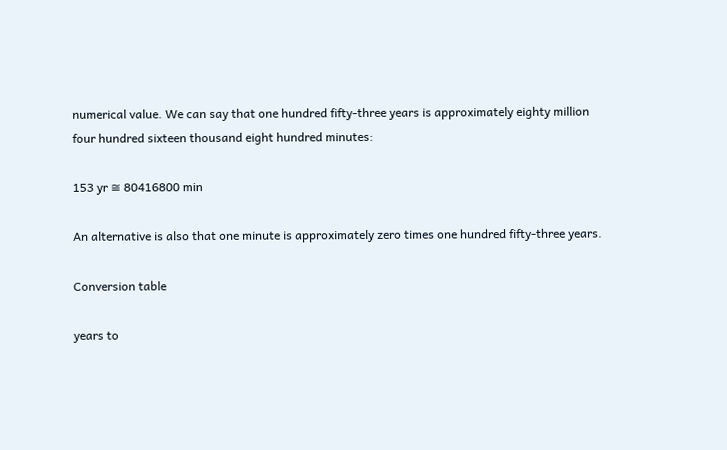numerical value. We can say that one hundred fifty-three years is approximately eighty million four hundred sixteen thousand eight hundred minutes:

153 yr ≅ 80416800 min

An alternative is also that one minute is approximately zero times one hundred fifty-three years.

Conversion table

years to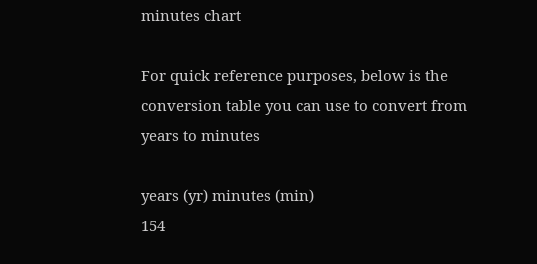minutes chart

For quick reference purposes, below is the conversion table you can use to convert from years to minutes

years (yr) minutes (min)
154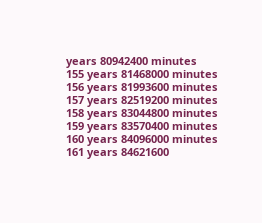years 80942400 minutes
155 years 81468000 minutes
156 years 81993600 minutes
157 years 82519200 minutes
158 years 83044800 minutes
159 years 83570400 minutes
160 years 84096000 minutes
161 years 84621600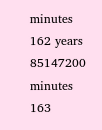minutes
162 years 85147200 minutes
163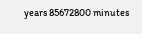years 85672800 minutes